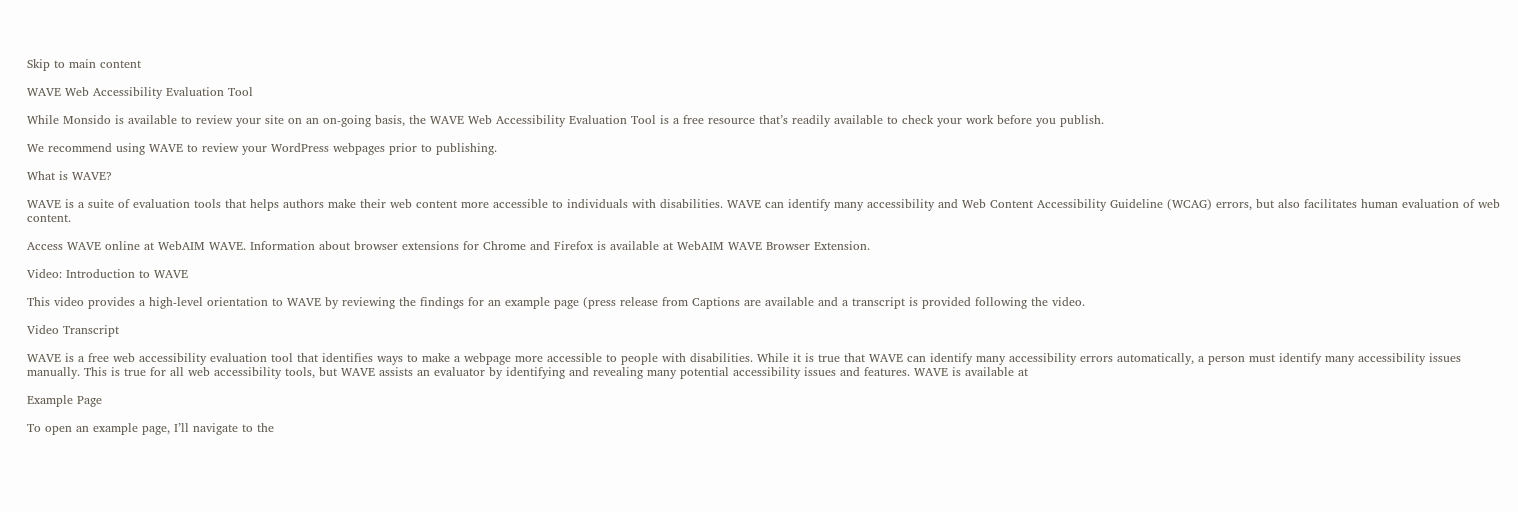Skip to main content

WAVE Web Accessibility Evaluation Tool

While Monsido is available to review your site on an on-going basis, the WAVE Web Accessibility Evaluation Tool is a free resource that’s readily available to check your work before you publish.

We recommend using WAVE to review your WordPress webpages prior to publishing.

What is WAVE?

WAVE is a suite of evaluation tools that helps authors make their web content more accessible to individuals with disabilities. WAVE can identify many accessibility and Web Content Accessibility Guideline (WCAG) errors, but also facilitates human evaluation of web content.

Access WAVE online at WebAIM WAVE. Information about browser extensions for Chrome and Firefox is available at WebAIM WAVE Browser Extension.

Video: Introduction to WAVE

This video provides a high-level orientation to WAVE by reviewing the findings for an example page (press release from Captions are available and a transcript is provided following the video.

Video Transcript

WAVE is a free web accessibility evaluation tool that identifies ways to make a webpage more accessible to people with disabilities. While it is true that WAVE can identify many accessibility errors automatically, a person must identify many accessibility issues manually. This is true for all web accessibility tools, but WAVE assists an evaluator by identifying and revealing many potential accessibility issues and features. WAVE is available at

Example Page

To open an example page, I’ll navigate to the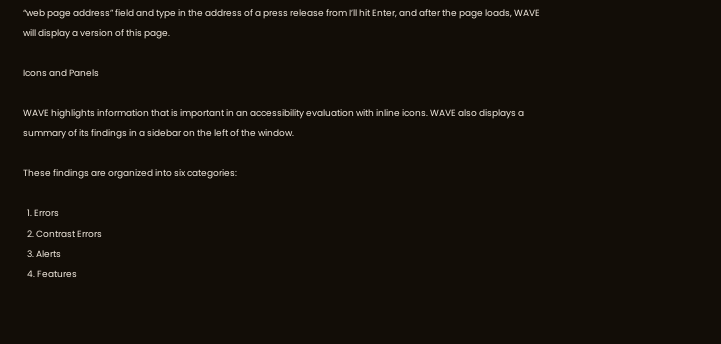“web page address” field and type in the address of a press release from I’ll hit Enter, and after the page loads, WAVE will display a version of this page.

Icons and Panels

WAVE highlights information that is important in an accessibility evaluation with inline icons. WAVE also displays a summary of its findings in a sidebar on the left of the window.

These findings are organized into six categories:

  1. Errors
  2. Contrast Errors
  3. Alerts
  4. Features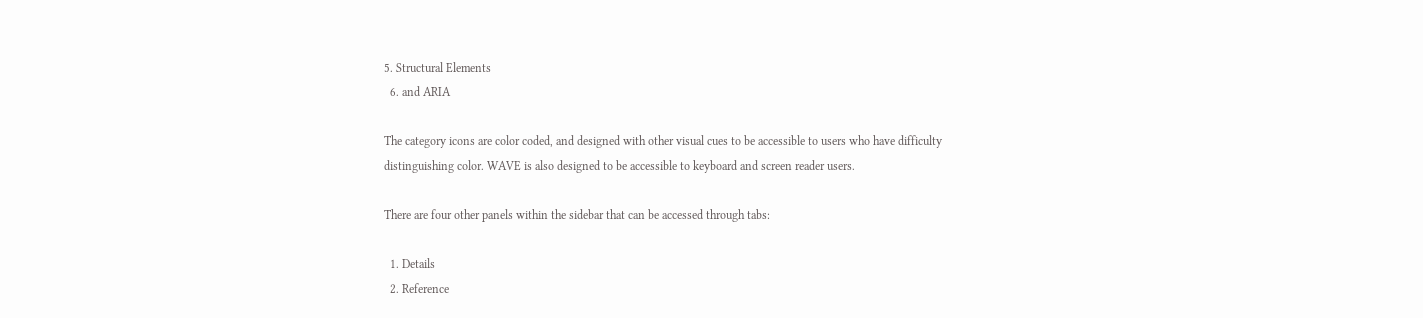5. Structural Elements
  6. and ARIA

The category icons are color coded, and designed with other visual cues to be accessible to users who have difficulty distinguishing color. WAVE is also designed to be accessible to keyboard and screen reader users.

There are four other panels within the sidebar that can be accessed through tabs:

  1. Details
  2. Reference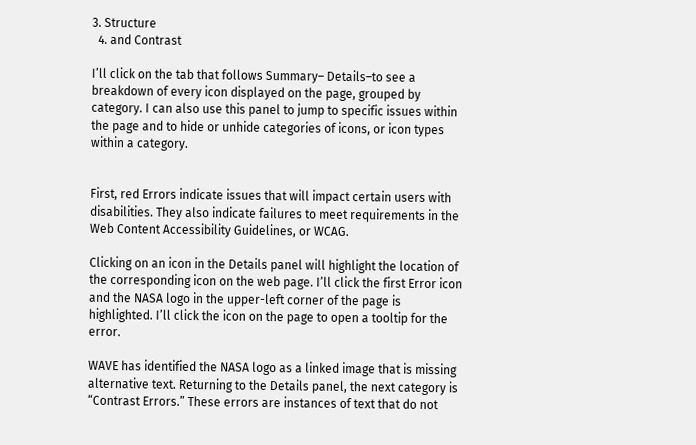3. Structure
  4. and Contrast

I’ll click on the tab that follows Summary– Details–to see a breakdown of every icon displayed on the page, grouped by category. I can also use this panel to jump to specific issues within the page and to hide or unhide categories of icons, or icon types within a category.


First, red Errors indicate issues that will impact certain users with disabilities. They also indicate failures to meet requirements in the Web Content Accessibility Guidelines, or WCAG.

Clicking on an icon in the Details panel will highlight the location of the corresponding icon on the web page. I’ll click the first Error icon and the NASA logo in the upper-left corner of the page is highlighted. I’ll click the icon on the page to open a tooltip for the error.

WAVE has identified the NASA logo as a linked image that is missing alternative text. Returning to the Details panel, the next category is “Contrast Errors.” These errors are instances of text that do not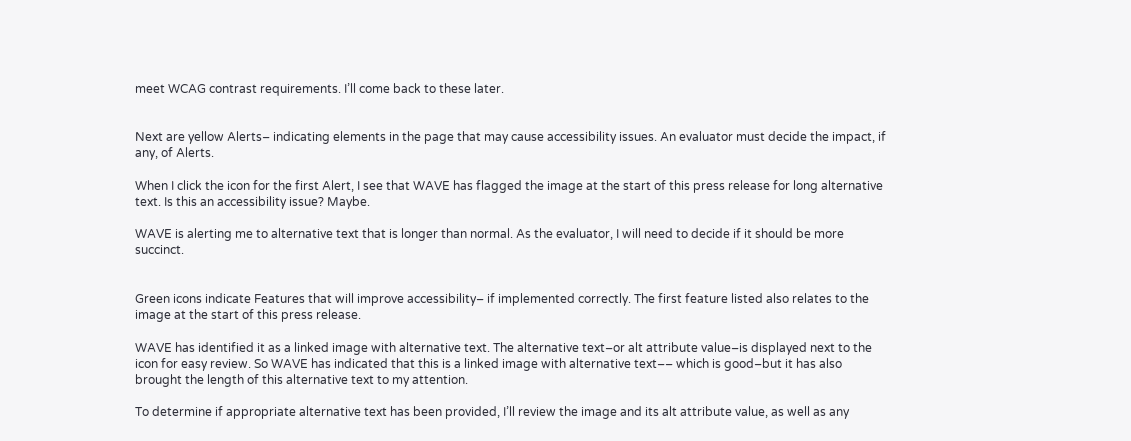meet WCAG contrast requirements. I’ll come back to these later.


Next are yellow Alerts– indicating elements in the page that may cause accessibility issues. An evaluator must decide the impact, if any, of Alerts.

When I click the icon for the first Alert, I see that WAVE has flagged the image at the start of this press release for long alternative text. Is this an accessibility issue? Maybe.

WAVE is alerting me to alternative text that is longer than normal. As the evaluator, I will need to decide if it should be more succinct.


Green icons indicate Features that will improve accessibility– if implemented correctly. The first feature listed also relates to the image at the start of this press release.

WAVE has identified it as a linked image with alternative text. The alternative text–or alt attribute value–is displayed next to the icon for easy review. So WAVE has indicated that this is a linked image with alternative text–– which is good–but it has also brought the length of this alternative text to my attention.

To determine if appropriate alternative text has been provided, I’ll review the image and its alt attribute value, as well as any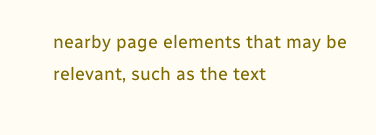nearby page elements that may be relevant, such as the text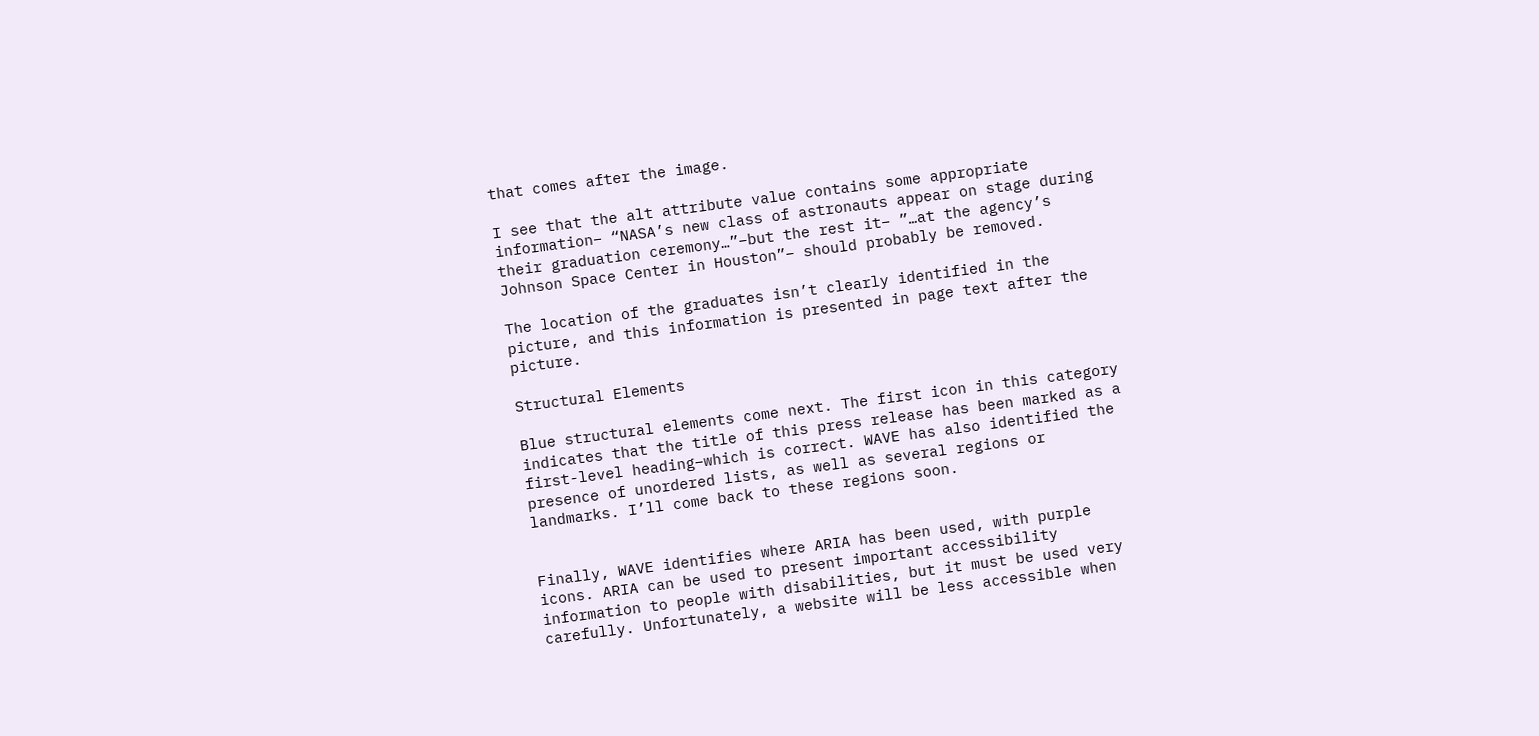that comes after the image.

I see that the alt attribute value contains some appropriate information– “NASA’s new class of astronauts appear on stage during their graduation ceremony…”–but the rest it– ”…at the agency’s Johnson Space Center in Houston”– should probably be removed.

The location of the graduates isn’t clearly identified in the picture, and this information is presented in page text after the picture.

Structural Elements

Blue structural elements come next. The first icon in this category indicates that the title of this press release has been marked as a first-level heading–which is correct. WAVE has also identified the presence of unordered lists, as well as several regions or landmarks. I’ll come back to these regions soon.


Finally, WAVE identifies where ARIA has been used, with purple icons. ARIA can be used to present important accessibility information to people with disabilities, but it must be used very carefully. Unfortunately, a website will be less accessible when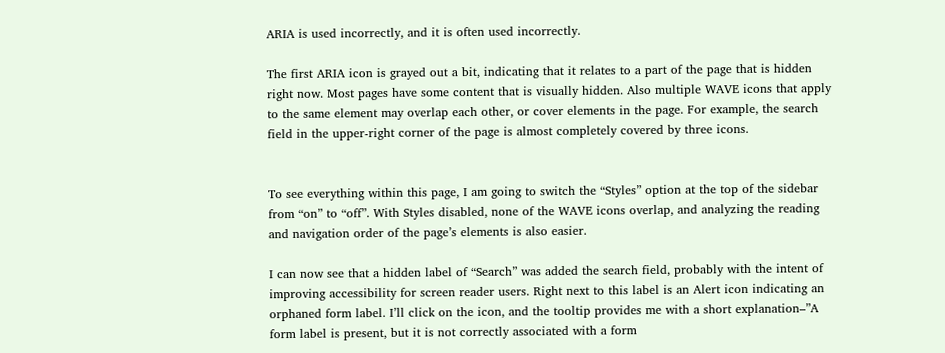ARIA is used incorrectly, and it is often used incorrectly.

The first ARIA icon is grayed out a bit, indicating that it relates to a part of the page that is hidden right now. Most pages have some content that is visually hidden. Also multiple WAVE icons that apply to the same element may overlap each other, or cover elements in the page. For example, the search field in the upper-right corner of the page is almost completely covered by three icons.


To see everything within this page, I am going to switch the “Styles” option at the top of the sidebar from “on” to “off”. With Styles disabled, none of the WAVE icons overlap, and analyzing the reading and navigation order of the page’s elements is also easier.

I can now see that a hidden label of “Search” was added the search field, probably with the intent of improving accessibility for screen reader users. Right next to this label is an Alert icon indicating an orphaned form label. I’ll click on the icon, and the tooltip provides me with a short explanation–”A form label is present, but it is not correctly associated with a form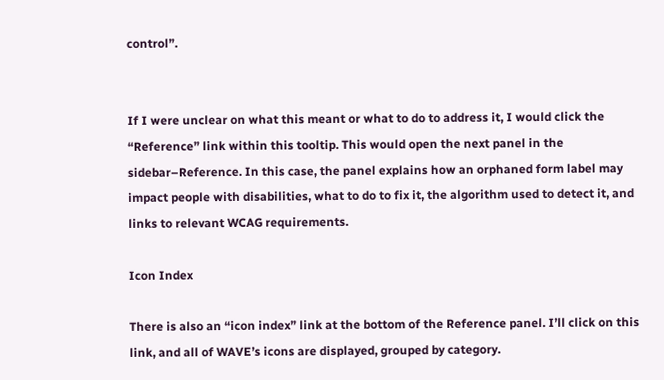control”.


If I were unclear on what this meant or what to do to address it, I would click the “Reference” link within this tooltip. This would open the next panel in the sidebar–Reference. In this case, the panel explains how an orphaned form label may impact people with disabilities, what to do to fix it, the algorithm used to detect it, and links to relevant WCAG requirements.

Icon Index

There is also an “icon index” link at the bottom of the Reference panel. I’ll click on this link, and all of WAVE’s icons are displayed, grouped by category.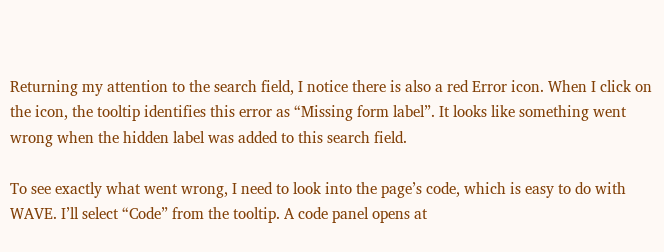Returning my attention to the search field, I notice there is also a red Error icon. When I click on the icon, the tooltip identifies this error as “Missing form label”. It looks like something went wrong when the hidden label was added to this search field.

To see exactly what went wrong, I need to look into the page’s code, which is easy to do with WAVE. I’ll select “Code” from the tooltip. A code panel opens at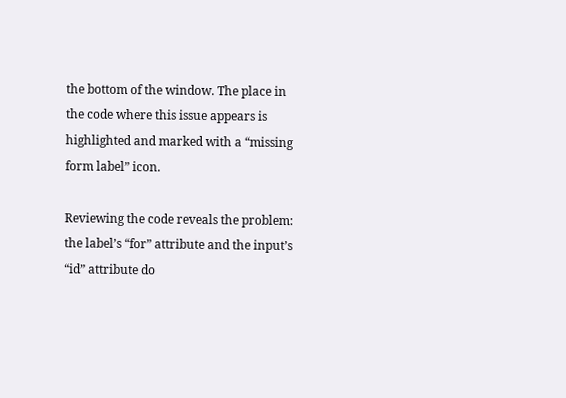the bottom of the window. The place in the code where this issue appears is highlighted and marked with a “missing form label” icon.

Reviewing the code reveals the problem: the label’s “for” attribute and the input’s “id” attribute do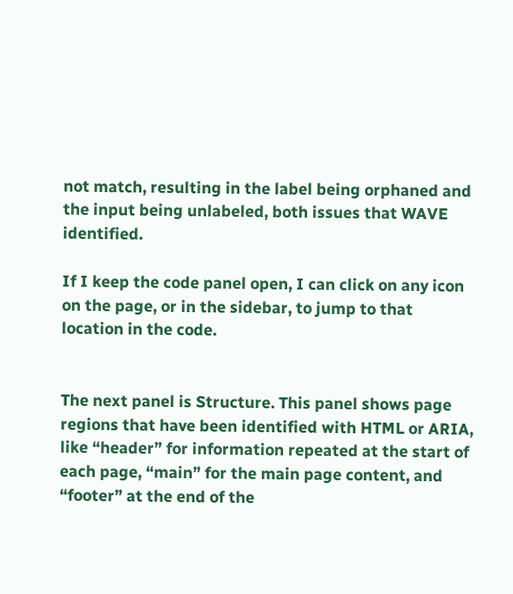not match, resulting in the label being orphaned and the input being unlabeled, both issues that WAVE identified.

If I keep the code panel open, I can click on any icon on the page, or in the sidebar, to jump to that location in the code.


The next panel is Structure. This panel shows page regions that have been identified with HTML or ARIA, like “header” for information repeated at the start of each page, “main” for the main page content, and “footer” at the end of the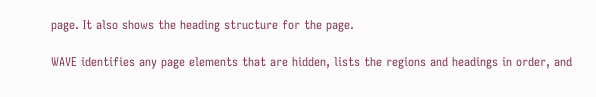page. It also shows the heading structure for the page.

WAVE identifies any page elements that are hidden, lists the regions and headings in order, and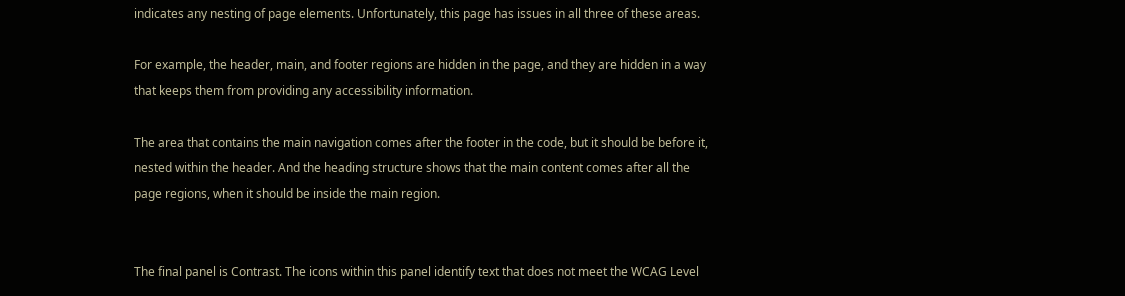indicates any nesting of page elements. Unfortunately, this page has issues in all three of these areas.

For example, the header, main, and footer regions are hidden in the page, and they are hidden in a way that keeps them from providing any accessibility information.

The area that contains the main navigation comes after the footer in the code, but it should be before it, nested within the header. And the heading structure shows that the main content comes after all the page regions, when it should be inside the main region.


The final panel is Contrast. The icons within this panel identify text that does not meet the WCAG Level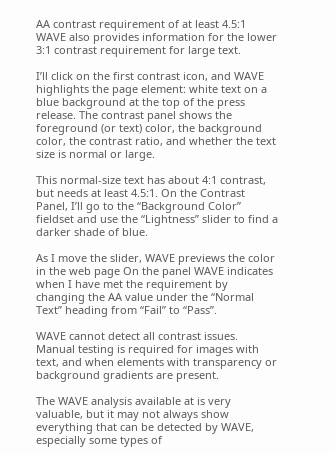AA contrast requirement of at least 4.5:1 WAVE also provides information for the lower 3:1 contrast requirement for large text.

I’ll click on the first contrast icon, and WAVE highlights the page element: white text on a blue background at the top of the press release. The contrast panel shows the foreground (or text) color, the background color, the contrast ratio, and whether the text size is normal or large.

This normal-size text has about 4:1 contrast, but needs at least 4.5:1. On the Contrast Panel, I’ll go to the “Background Color” fieldset and use the “Lightness” slider to find a darker shade of blue.

As I move the slider, WAVE previews the color in the web page On the panel WAVE indicates when I have met the requirement by changing the AA value under the “Normal Text” heading from “Fail” to “Pass”.

WAVE cannot detect all contrast issues. Manual testing is required for images with text, and when elements with transparency or background gradients are present.

The WAVE analysis available at is very valuable, but it may not always show everything that can be detected by WAVE, especially some types of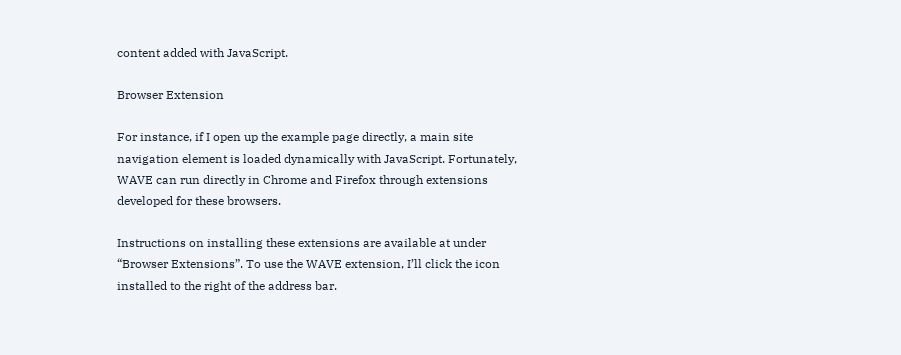content added with JavaScript.

Browser Extension

For instance, if I open up the example page directly, a main site navigation element is loaded dynamically with JavaScript. Fortunately, WAVE can run directly in Chrome and Firefox through extensions developed for these browsers.

Instructions on installing these extensions are available at under “Browser Extensions”. To use the WAVE extension, I’ll click the icon installed to the right of the address bar.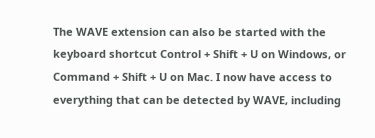The WAVE extension can also be started with the keyboard shortcut Control + Shift + U on Windows, or Command + Shift + U on Mac. I now have access to everything that can be detected by WAVE, including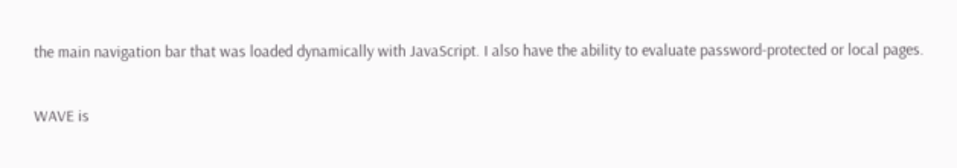the main navigation bar that was loaded dynamically with JavaScript. I also have the ability to evaluate password-protected or local pages.

WAVE is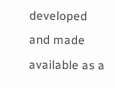developed and made available as a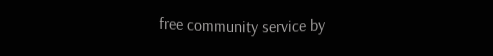free community service by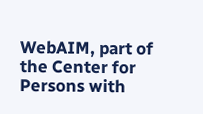WebAIM, part of the Center for Persons with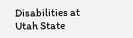Disabilities at Utah State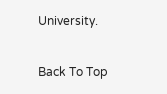University.

Back To Top